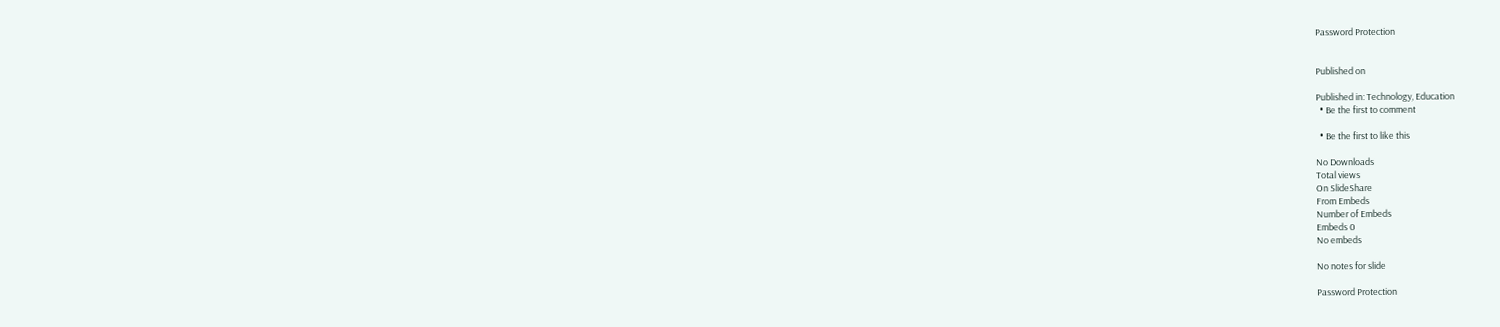Password Protection


Published on

Published in: Technology, Education
  • Be the first to comment

  • Be the first to like this

No Downloads
Total views
On SlideShare
From Embeds
Number of Embeds
Embeds 0
No embeds

No notes for slide

Password Protection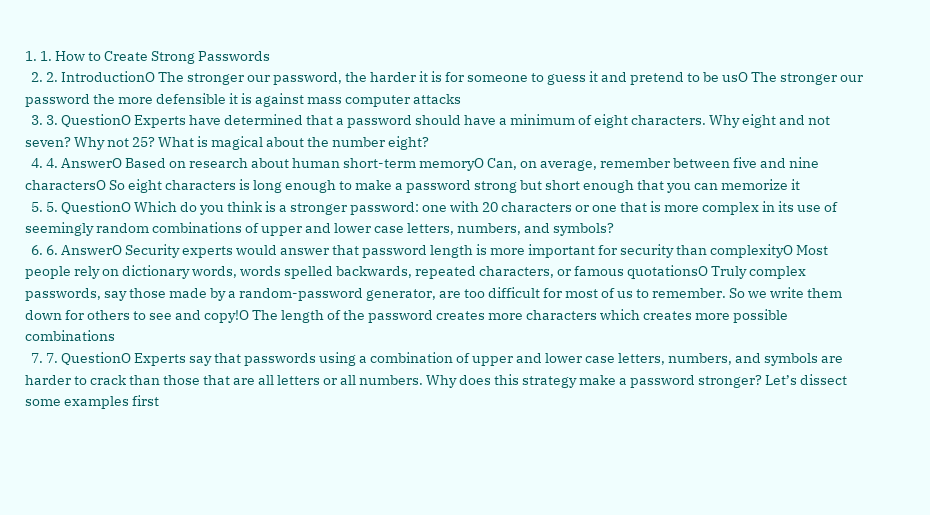1. 1. How to Create Strong Passwords
  2. 2. IntroductionO The stronger our password, the harder it is for someone to guess it and pretend to be usO The stronger our password the more defensible it is against mass computer attacks
  3. 3. QuestionO Experts have determined that a password should have a minimum of eight characters. Why eight and not seven? Why not 25? What is magical about the number eight?
  4. 4. AnswerO Based on research about human short-term memoryO Can, on average, remember between five and nine charactersO So eight characters is long enough to make a password strong but short enough that you can memorize it
  5. 5. QuestionO Which do you think is a stronger password: one with 20 characters or one that is more complex in its use of seemingly random combinations of upper and lower case letters, numbers, and symbols?
  6. 6. AnswerO Security experts would answer that password length is more important for security than complexityO Most people rely on dictionary words, words spelled backwards, repeated characters, or famous quotationsO Truly complex passwords, say those made by a random-password generator, are too difficult for most of us to remember. So we write them down for others to see and copy!O The length of the password creates more characters which creates more possible combinations
  7. 7. QuestionO Experts say that passwords using a combination of upper and lower case letters, numbers, and symbols are harder to crack than those that are all letters or all numbers. Why does this strategy make a password stronger? Let’s dissect some examples first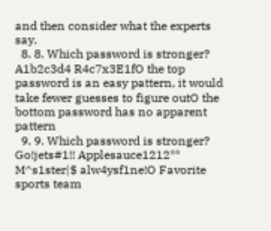and then consider what the experts say.
  8. 8. Which password is stronger? A1b2c3d4 R4c7x3E1fO the top password is an easy pattern, it would take fewer guesses to figure outO the bottom password has no apparent pattern
  9. 9. Which password is stronger? Go!jets#1!! Applesauce1212** M^s1ster|$ alw4ysf1ne!O Favorite sports team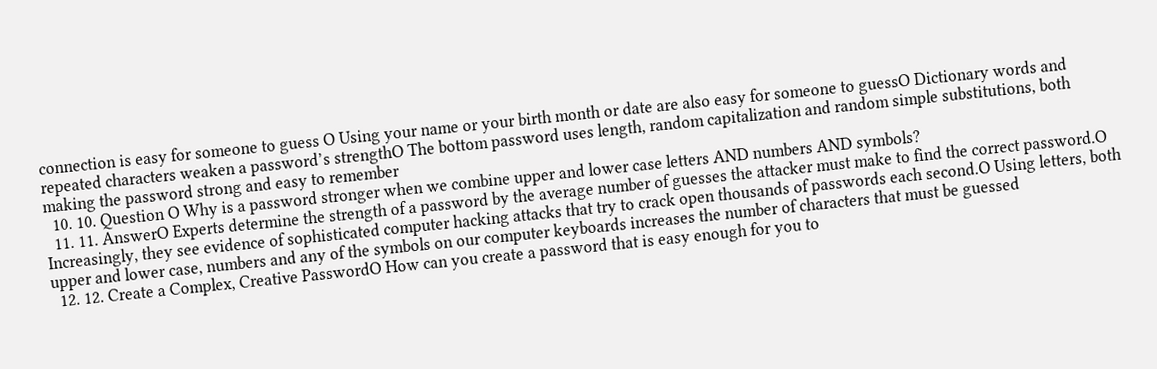connection is easy for someone to guess O Using your name or your birth month or date are also easy for someone to guessO Dictionary words and repeated characters weaken a password’s strengthO The bottom password uses length, random capitalization and random simple substitutions, both making the password strong and easy to remember
  10. 10. Question O Why is a password stronger when we combine upper and lower case letters AND numbers AND symbols?
  11. 11. AnswerO Experts determine the strength of a password by the average number of guesses the attacker must make to find the correct password.O Increasingly, they see evidence of sophisticated computer hacking attacks that try to crack open thousands of passwords each second.O Using letters, both upper and lower case, numbers and any of the symbols on our computer keyboards increases the number of characters that must be guessed
  12. 12. Create a Complex, Creative PasswordO How can you create a password that is easy enough for you to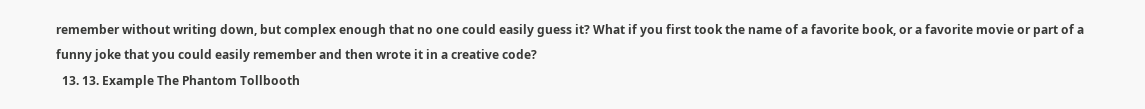remember without writing down, but complex enough that no one could easily guess it? What if you first took the name of a favorite book, or a favorite movie or part of a funny joke that you could easily remember and then wrote it in a creative code?
  13. 13. Example The Phantom Tollbooth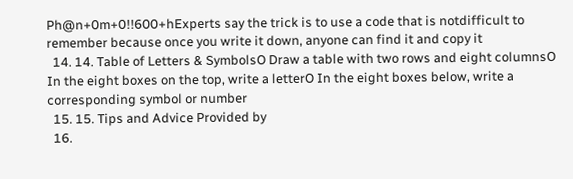Ph@n+0m+0!!600+hExperts say the trick is to use a code that is notdifficult to remember because once you write it down, anyone can find it and copy it
  14. 14. Table of Letters & SymbolsO Draw a table with two rows and eight columnsO In the eight boxes on the top, write a letterO In the eight boxes below, write a corresponding symbol or number
  15. 15. Tips and Advice Provided by
  16.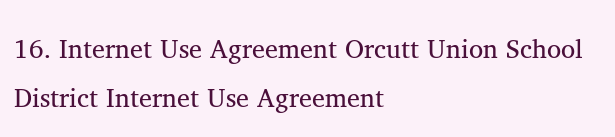16. Internet Use Agreement Orcutt Union School District Internet Use Agreement